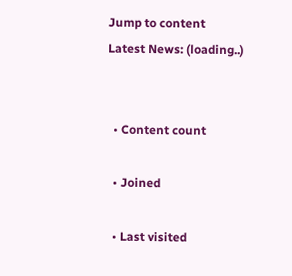Jump to content
Latest News: (loading..)


  • Content count

  • Joined

  • Last visited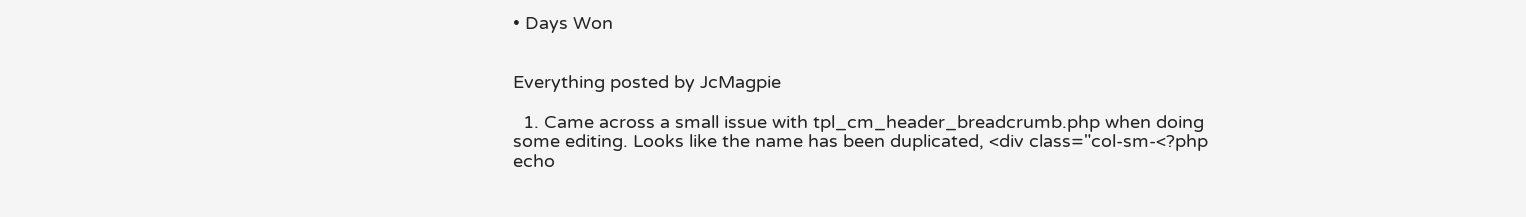• Days Won


Everything posted by JcMagpie

  1. Came across a small issue with tpl_cm_header_breadcrumb.php when doing some editing. Looks like the name has been duplicated, <div class="col-sm-<?php echo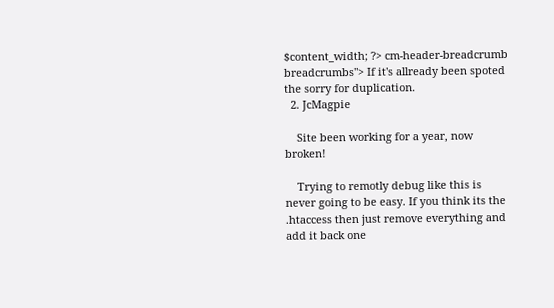$content_width; ?> cm-header-breadcrumb breadcrumbs"> If it's allready been spoted the sorry for duplication.
  2. JcMagpie

    Site been working for a year, now broken!

    Trying to remotly debug like this is never going to be easy. If you think its the .htaccess then just remove everything and add it back one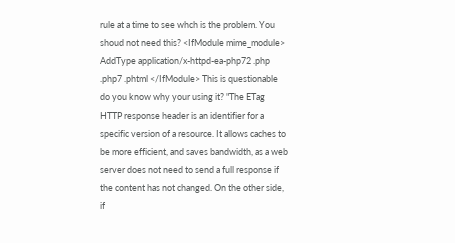rule at a time to see whch is the problem. You shoud not need this? <IfModule mime_module> AddType application/x-httpd-ea-php72 .php .php7 .phtml </IfModule> This is questionable do you know why your using it? "The ETag HTTP response header is an identifier for a specific version of a resource. It allows caches to be more efficient, and saves bandwidth, as a web server does not need to send a full response if the content has not changed. On the other side, if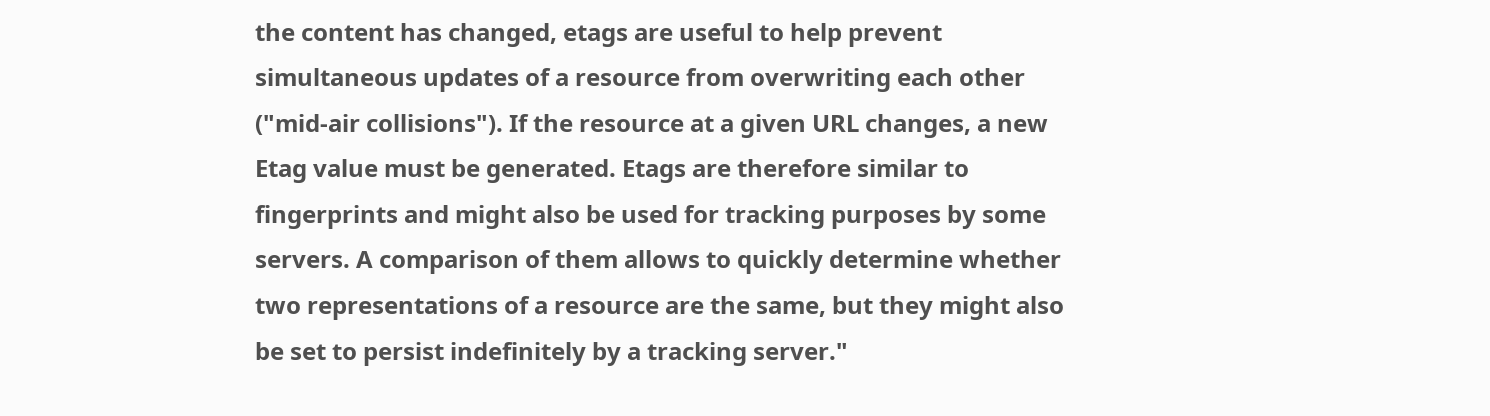the content has changed, etags are useful to help prevent simultaneous updates of a resource from overwriting each other ("mid-air collisions"). If the resource at a given URL changes, a new Etag value must be generated. Etags are therefore similar to fingerprints and might also be used for tracking purposes by some servers. A comparison of them allows to quickly determine whether two representations of a resource are the same, but they might also be set to persist indefinitely by a tracking server."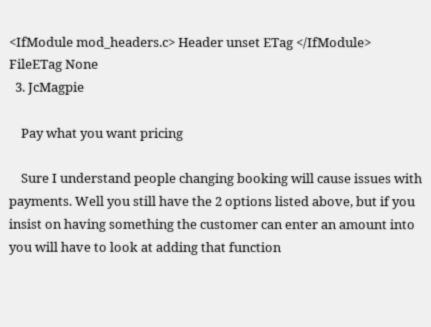<IfModule mod_headers.c> Header unset ETag </IfModule> FileETag None
  3. JcMagpie

    Pay what you want pricing

    Sure I understand people changing booking will cause issues with payments. Well you still have the 2 options listed above, but if you insist on having something the customer can enter an amount into you will have to look at adding that function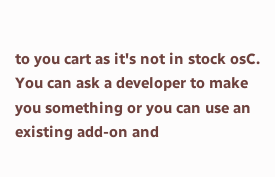to you cart as it's not in stock osC. You can ask a developer to make you something or you can use an existing add-on and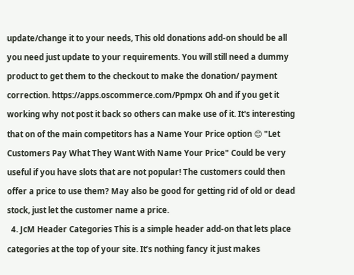update/change it to your needs, This old donations add-on should be all you need just update to your requirements. You will still need a dummy product to get them to the checkout to make the donation/ payment correction. https://apps.oscommerce.com/Ppmpx Oh and if you get it working why not post it back so others can make use of it. It's interesting that on of the main competitors has a Name Your Price option 😊 "Let Customers Pay What They Want With Name Your Price" Could be very useful if you have slots that are not popular! The customers could then offer a price to use them? May also be good for getting rid of old or dead stock, just let the customer name a price.
  4. JcM Header Categories This is a simple header add-on that lets place categories at the top of your site. It’s nothing fancy it just makes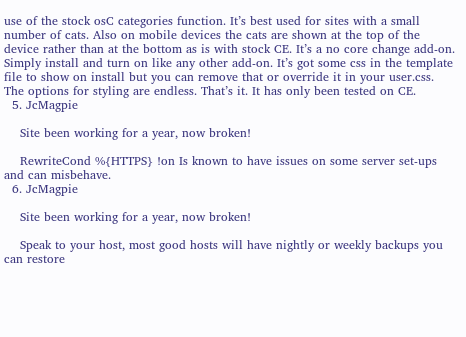use of the stock osC categories function. It’s best used for sites with a small number of cats. Also on mobile devices the cats are shown at the top of the device rather than at the bottom as is with stock CE. It’s a no core change add-on. Simply install and turn on like any other add-on. It’s got some css in the template file to show on install but you can remove that or override it in your user.css. The options for styling are endless. That’s it. It has only been tested on CE.
  5. JcMagpie

    Site been working for a year, now broken!

    RewriteCond %{HTTPS} !on Is known to have issues on some server set-ups and can misbehave.
  6. JcMagpie

    Site been working for a year, now broken!

    Speak to your host, most good hosts will have nightly or weekly backups you can restore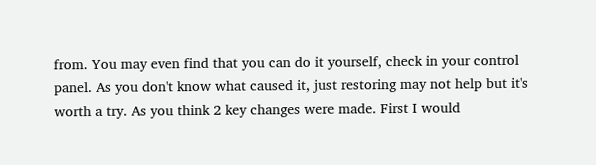from. You may even find that you can do it yourself, check in your control panel. As you don't know what caused it, just restoring may not help but it's worth a try. As you think 2 key changes were made. First I would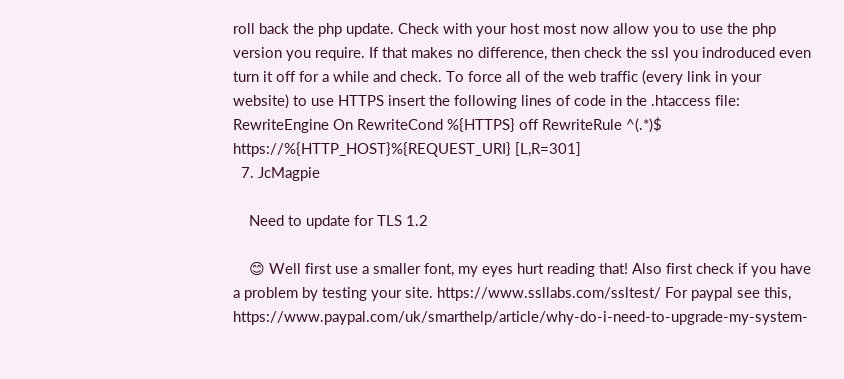roll back the php update. Check with your host most now allow you to use the php version you require. If that makes no difference, then check the ssl you indroduced even turn it off for a while and check. To force all of the web traffic (every link in your website) to use HTTPS insert the following lines of code in the .htaccess file: RewriteEngine On RewriteCond %{HTTPS} off RewriteRule ^(.*)$ https://%{HTTP_HOST}%{REQUEST_URI} [L,R=301]
  7. JcMagpie

    Need to update for TLS 1.2

    😊 Well first use a smaller font, my eyes hurt reading that! Also first check if you have a problem by testing your site. https://www.ssllabs.com/ssltest/ For paypal see this, https://www.paypal.com/uk/smarthelp/article/why-do-i-need-to-upgrade-my-system-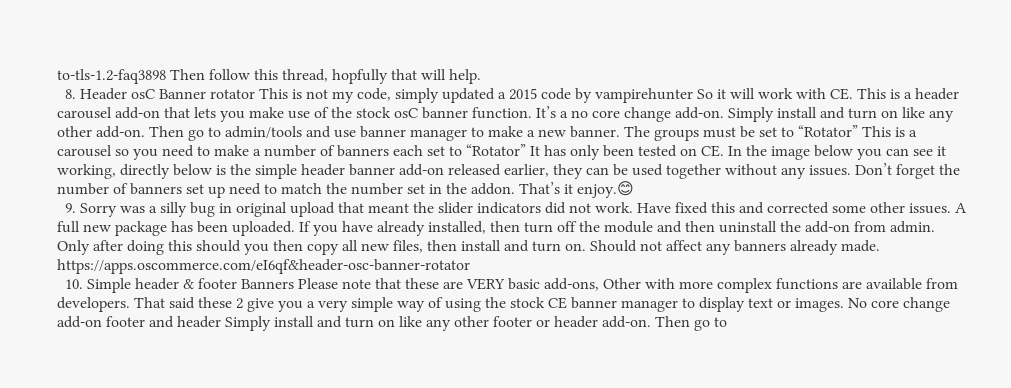to-tls-1.2-faq3898 Then follow this thread, hopfully that will help.
  8. Header osC Banner rotator This is not my code, simply updated a 2015 code by vampirehunter So it will work with CE. This is a header carousel add-on that lets you make use of the stock osC banner function. It’s a no core change add-on. Simply install and turn on like any other add-on. Then go to admin/tools and use banner manager to make a new banner. The groups must be set to “Rotator” This is a carousel so you need to make a number of banners each set to “Rotator” It has only been tested on CE. In the image below you can see it working, directly below is the simple header banner add-on released earlier, they can be used together without any issues. Don’t forget the number of banners set up need to match the number set in the addon. That’s it enjoy.😊
  9. Sorry was a silly bug in original upload that meant the slider indicators did not work. Have fixed this and corrected some other issues. A full new package has been uploaded. If you have already installed, then turn off the module and then uninstall the add-on from admin. Only after doing this should you then copy all new files, then install and turn on. Should not affect any banners already made. https://apps.oscommerce.com/eI6qf&header-osc-banner-rotator
  10. Simple header & footer Banners Please note that these are VERY basic add-ons, Other with more complex functions are available from developers. That said these 2 give you a very simple way of using the stock CE banner manager to display text or images. No core change add-on footer and header Simply install and turn on like any other footer or header add-on. Then go to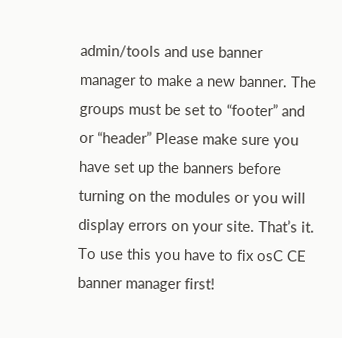admin/tools and use banner manager to make a new banner. The groups must be set to “footer” and or “header” Please make sure you have set up the banners before turning on the modules or you will display errors on your site. That’s it. To use this you have to fix osC CE banner manager first!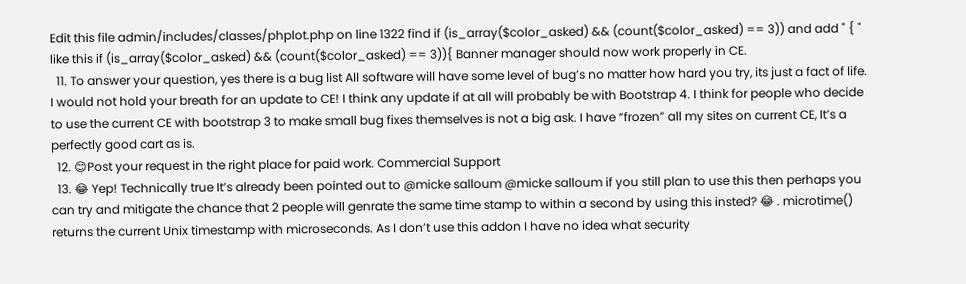Edit this file admin/includes/classes/phplot.php on line 1322 find if (is_array($color_asked) && (count($color_asked) == 3)) and add " { " like this if (is_array($color_asked) && (count($color_asked) == 3)){ Banner manager should now work properly in CE.
  11. To answer your question, yes there is a bug list All software will have some level of bug’s no matter how hard you try, its just a fact of life. I would not hold your breath for an update to CE! I think any update if at all will probably be with Bootstrap 4. I think for people who decide to use the current CE with bootstrap 3 to make small bug fixes themselves is not a big ask. I have “frozen” all my sites on current CE, It’s a perfectly good cart as is.
  12. 😊Post your request in the right place for paid work. Commercial Support
  13. 😂 Yep! Technically true It’s already been pointed out to @micke salloum @micke salloum if you still plan to use this then perhaps you can try and mitigate the chance that 2 people will genrate the same time stamp to within a second by using this insted? 😂 . microtime() returns the current Unix timestamp with microseconds. As I don’t use this addon I have no idea what security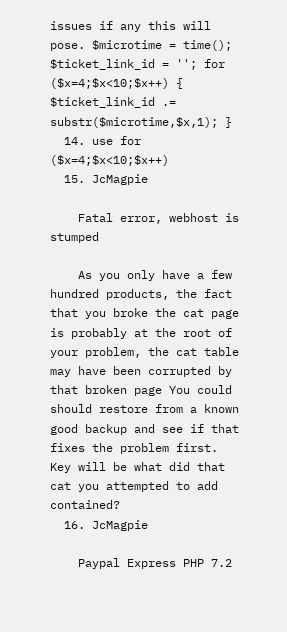issues if any this will pose. $microtime = time(); $ticket_link_id = ''; for ($x=4;$x<10;$x++) { $ticket_link_id .= substr($microtime,$x,1); }
  14. use for ($x=4;$x<10;$x++)
  15. JcMagpie

    Fatal error, webhost is stumped

    As you only have a few hundred products, the fact that you broke the cat page is probably at the root of your problem, the cat table may have been corrupted by that broken page You could should restore from a known good backup and see if that fixes the problem first. Key will be what did that cat you attempted to add contained?
  16. JcMagpie

    Paypal Express PHP 7.2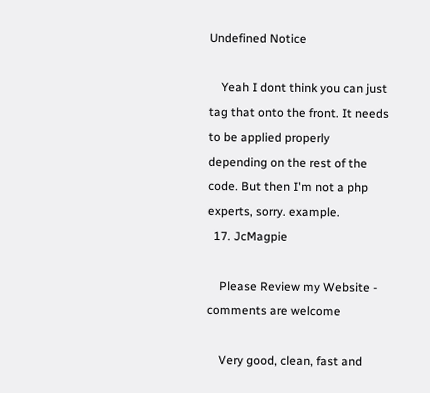Undefined Notice

    Yeah I dont think you can just tag that onto the front. It needs to be applied properly depending on the rest of the code. But then I'm not a php experts, sorry. example.
  17. JcMagpie

    Please Review my Website - comments are welcome

    Very good, clean, fast and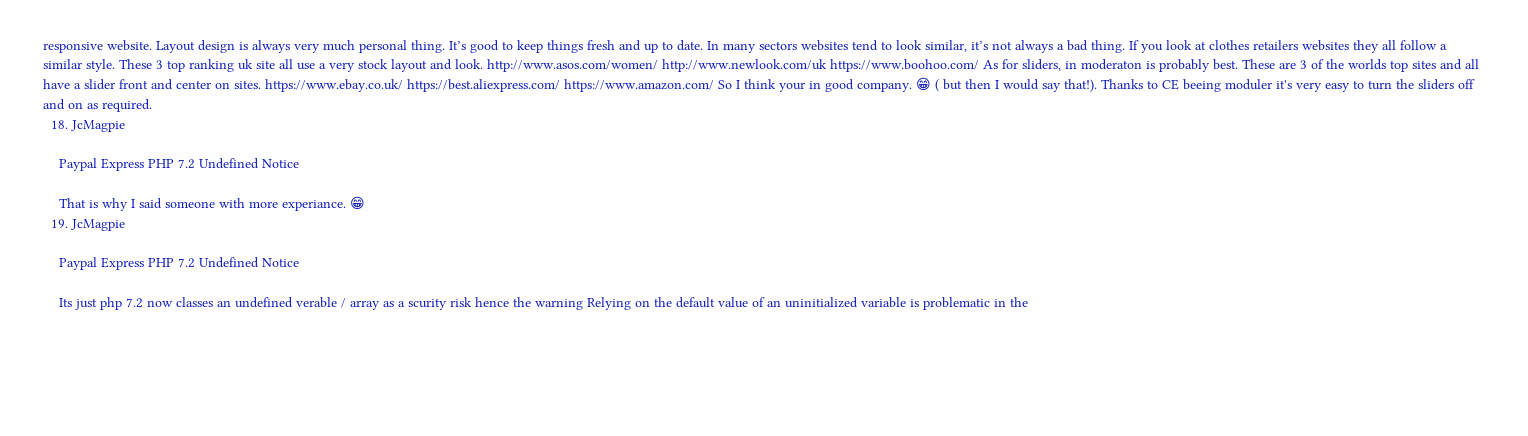responsive website. Layout design is always very much personal thing. It’s good to keep things fresh and up to date. In many sectors websites tend to look similar, it’s not always a bad thing. If you look at clothes retailers websites they all follow a similar style. These 3 top ranking uk site all use a very stock layout and look. http://www.asos.com/women/ http://www.newlook.com/uk https://www.boohoo.com/ As for sliders, in moderaton is probably best. These are 3 of the worlds top sites and all have a slider front and center on sites. https://www.ebay.co.uk/ https://best.aliexpress.com/ https://www.amazon.com/ So I think your in good company. 😁 ( but then I would say that!). Thanks to CE beeing moduler it's very easy to turn the sliders off and on as required.
  18. JcMagpie

    Paypal Express PHP 7.2 Undefined Notice

    That is why I said someone with more experiance. 😁
  19. JcMagpie

    Paypal Express PHP 7.2 Undefined Notice

    Its just php 7.2 now classes an undefined verable / array as a scurity risk hence the warning Relying on the default value of an uninitialized variable is problematic in the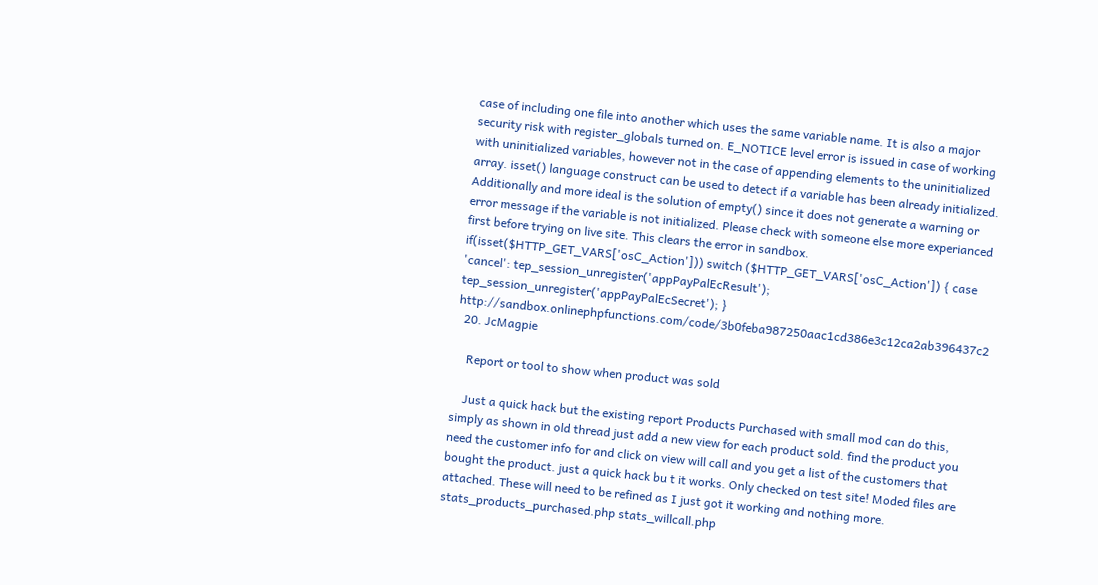case of including one file into another which uses the same variable name. It is also a major security risk with register_globals turned on. E_NOTICE level error is issued in case of working with uninitialized variables, however not in the case of appending elements to the uninitialized array. isset() language construct can be used to detect if a variable has been already initialized. Additionally and more ideal is the solution of empty() since it does not generate a warning or error message if the variable is not initialized. Please check with someone else more experianced first before trying on live site. This clears the error in sandbox. if(isset($HTTP_GET_VARS['osC_Action'])) switch ($HTTP_GET_VARS['osC_Action']) { case 'cancel': tep_session_unregister('appPayPalEcResult'); tep_session_unregister('appPayPalEcSecret'); } http://sandbox.onlinephpfunctions.com/code/3b0feba987250aac1cd386e3c12ca2ab396437c2
  20. JcMagpie

    Report or tool to show when product was sold

    Just a quick hack but the existing report Products Purchased with small mod can do this, simply as shown in old thread just add a new view for each product sold. find the product you need the customer info for and click on view will call and you get a list of the customers that bought the product. just a quick hack bu t it works. Only checked on test site! Moded files are attached. These will need to be refined as I just got it working and nothing more. stats_products_purchased.php stats_willcall.php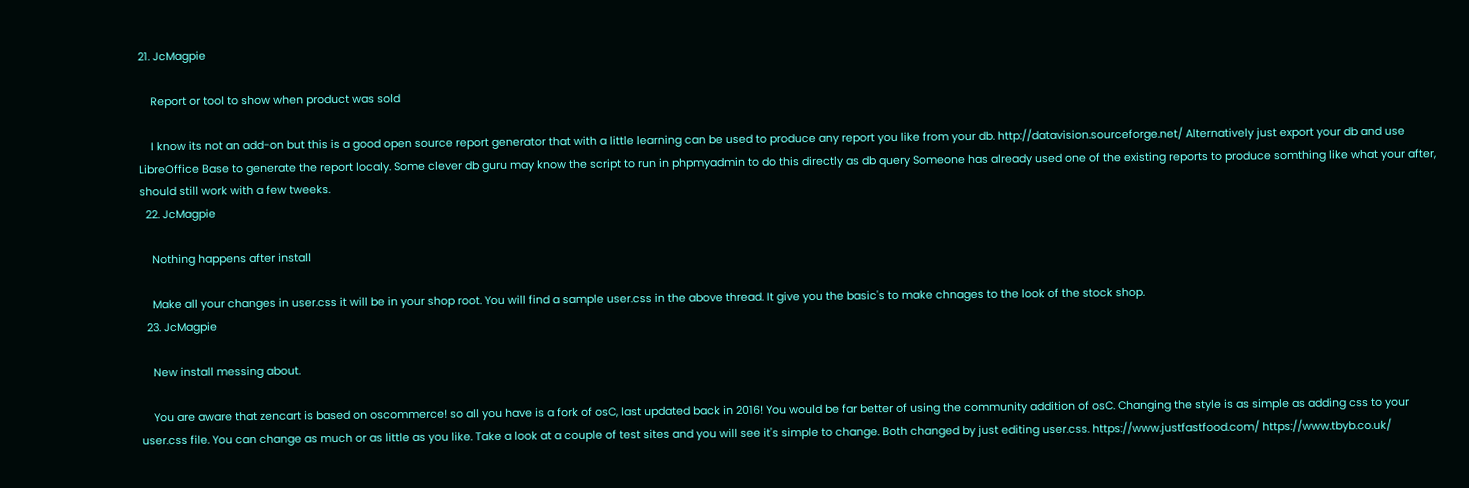21. JcMagpie

    Report or tool to show when product was sold

    I know its not an add-on but this is a good open source report generator that with a little learning can be used to produce any report you like from your db. http://datavision.sourceforge.net/ Alternatively just export your db and use LibreOffice Base to generate the report localy. Some clever db guru may know the script to run in phpmyadmin to do this directly as db query Someone has already used one of the existing reports to produce somthing like what your after, should still work with a few tweeks.
  22. JcMagpie

    Nothing happens after install

    Make all your changes in user.css it will be in your shop root. You will find a sample user.css in the above thread. It give you the basic's to make chnages to the look of the stock shop.
  23. JcMagpie

    New install messing about.

    You are aware that zencart is based on oscommerce! so all you have is a fork of osC, last updated back in 2016! You would be far better of using the community addition of osC. Changing the style is as simple as adding css to your user.css file. You can change as much or as little as you like. Take a look at a couple of test sites and you will see it's simple to change. Both changed by just editing user.css. https://www.justfastfood.com/ https://www.tbyb.co.uk/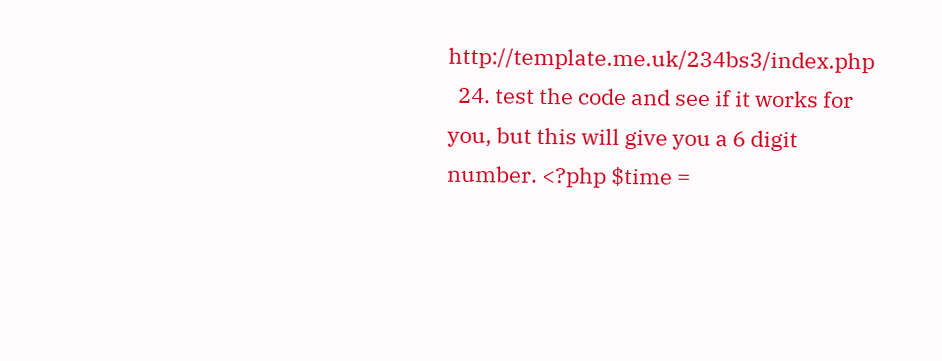http://template.me.uk/234bs3/index.php
  24. test the code and see if it works for you, but this will give you a 6 digit number. <?php $time =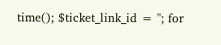time(); $ticket_link_id = ''; for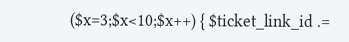($x=3;$x<10;$x++) { $ticket_link_id .=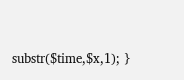substr($time,$x,1); }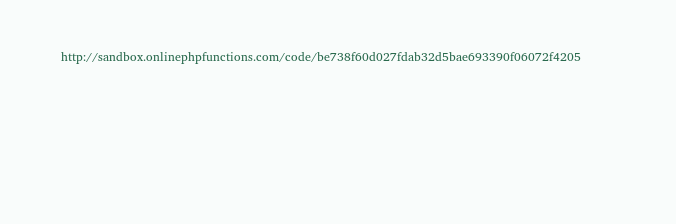http://sandbox.onlinephpfunctions.com/code/be738f60d027fdab32d5bae693390f06072f4205